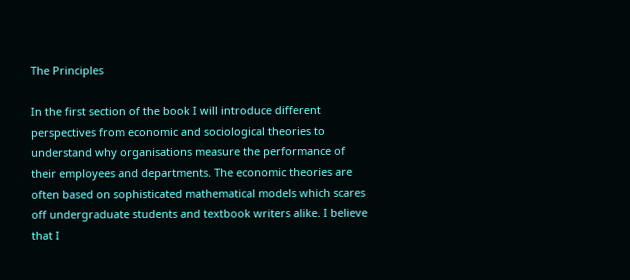The Principles

In the first section of the book I will introduce different perspectives from economic and sociological theories to understand why organisations measure the performance of their employees and departments. The economic theories are often based on sophisticated mathematical models which scares off undergraduate students and textbook writers alike. I believe that I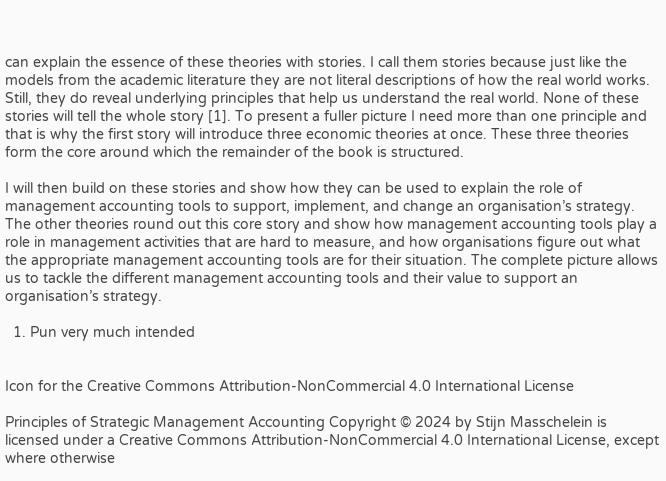can explain the essence of these theories with stories. I call them stories because just like the models from the academic literature they are not literal descriptions of how the real world works. Still, they do reveal underlying principles that help us understand the real world. None of these stories will tell the whole story [1]. To present a fuller picture I need more than one principle and that is why the first story will introduce three economic theories at once. These three theories form the core around which the remainder of the book is structured.

I will then build on these stories and show how they can be used to explain the role of management accounting tools to support, implement, and change an organisation’s strategy. The other theories round out this core story and show how management accounting tools play a role in management activities that are hard to measure, and how organisations figure out what the appropriate management accounting tools are for their situation. The complete picture allows us to tackle the different management accounting tools and their value to support an organisation’s strategy.

  1. Pun very much intended


Icon for the Creative Commons Attribution-NonCommercial 4.0 International License

Principles of Strategic Management Accounting Copyright © 2024 by Stijn Masschelein is licensed under a Creative Commons Attribution-NonCommercial 4.0 International License, except where otherwise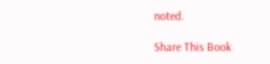noted.

Share This Book